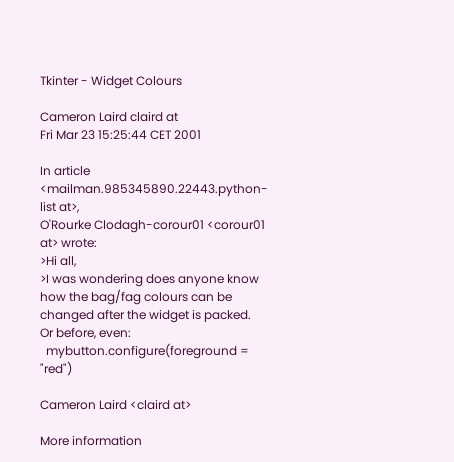Tkinter - Widget Colours

Cameron Laird claird at
Fri Mar 23 15:25:44 CET 2001

In article <mailman.985345890.22443.python-list at>,
O'Rourke Clodagh-corour01 <corour01 at> wrote:
>Hi all,
>I was wondering does anyone know how the bag/fag colours can be changed after the widget is packed.
Or before, even:
  mybutton.configure(foreground = "red")

Cameron Laird <claird at>

More information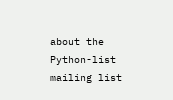about the Python-list mailing list